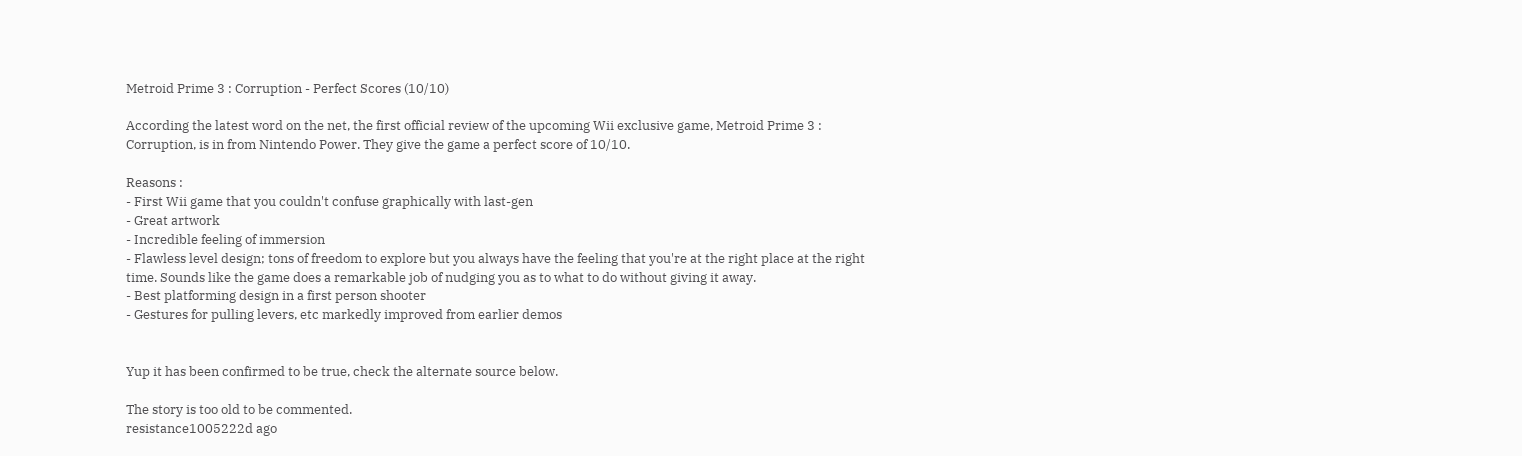Metroid Prime 3 : Corruption - Perfect Scores (10/10)

According the latest word on the net, the first official review of the upcoming Wii exclusive game, Metroid Prime 3 : Corruption, is in from Nintendo Power. They give the game a perfect score of 10/10.

Reasons :
- First Wii game that you couldn't confuse graphically with last-gen
- Great artwork
- Incredible feeling of immersion
- Flawless level design; tons of freedom to explore but you always have the feeling that you're at the right place at the right time. Sounds like the game does a remarkable job of nudging you as to what to do without giving it away.
- Best platforming design in a first person shooter
- Gestures for pulling levers, etc markedly improved from earlier demos


Yup it has been confirmed to be true, check the alternate source below.

The story is too old to be commented.
resistance1005222d ago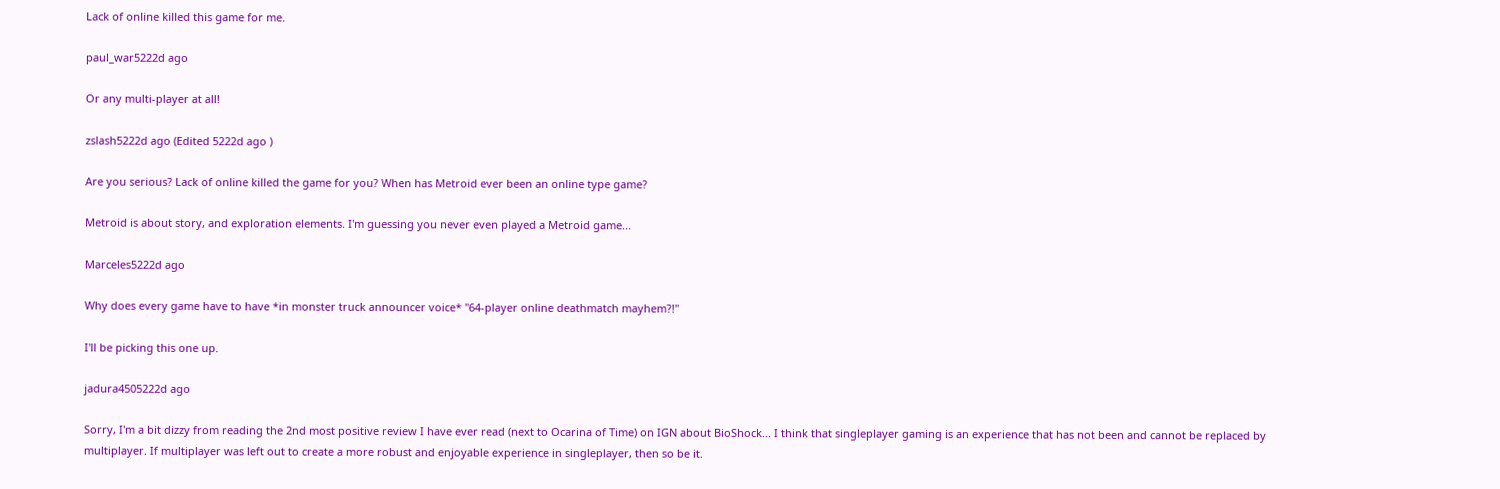Lack of online killed this game for me.

paul_war5222d ago

Or any multi-player at all!

zslash5222d ago (Edited 5222d ago )

Are you serious? Lack of online killed the game for you? When has Metroid ever been an online type game?

Metroid is about story, and exploration elements. I'm guessing you never even played a Metroid game...

Marceles5222d ago

Why does every game have to have *in monster truck announcer voice* "64-player online deathmatch mayhem?!"

I'll be picking this one up.

jadura4505222d ago

Sorry, I'm a bit dizzy from reading the 2nd most positive review I have ever read (next to Ocarina of Time) on IGN about BioShock... I think that singleplayer gaming is an experience that has not been and cannot be replaced by multiplayer. If multiplayer was left out to create a more robust and enjoyable experience in singleplayer, then so be it.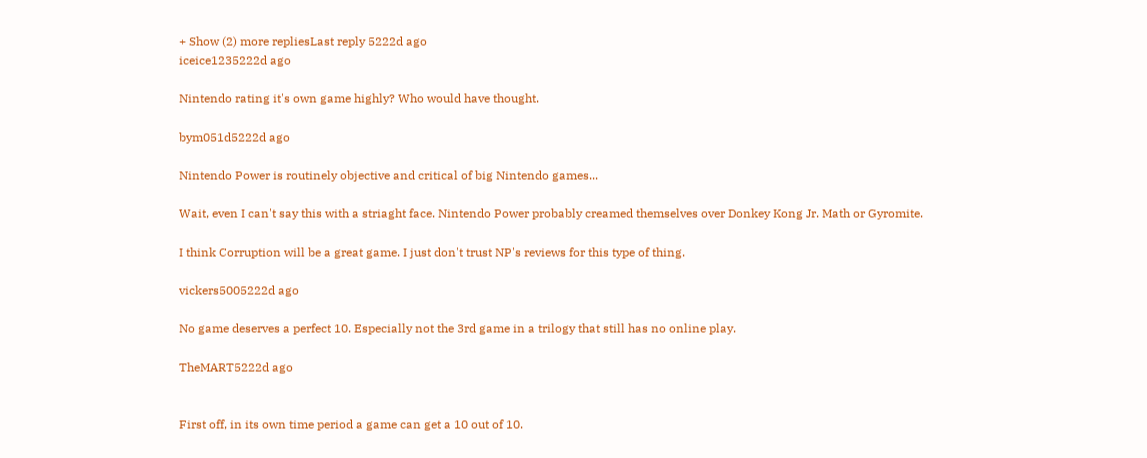+ Show (2) more repliesLast reply 5222d ago
iceice1235222d ago

Nintendo rating it's own game highly? Who would have thought.

bym051d5222d ago

Nintendo Power is routinely objective and critical of big Nintendo games...

Wait, even I can't say this with a striaght face. Nintendo Power probably creamed themselves over Donkey Kong Jr. Math or Gyromite.

I think Corruption will be a great game. I just don't trust NP's reviews for this type of thing.

vickers5005222d ago

No game deserves a perfect 10. Especially not the 3rd game in a trilogy that still has no online play.

TheMART5222d ago


First off, in its own time period a game can get a 10 out of 10.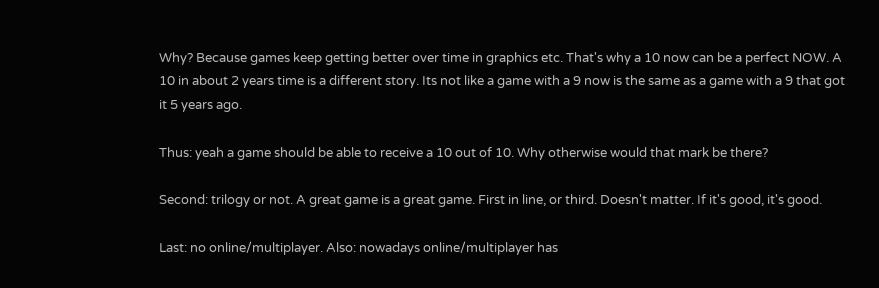Why? Because games keep getting better over time in graphics etc. That's why a 10 now can be a perfect NOW. A 10 in about 2 years time is a different story. Its not like a game with a 9 now is the same as a game with a 9 that got it 5 years ago.

Thus: yeah a game should be able to receive a 10 out of 10. Why otherwise would that mark be there?

Second: trilogy or not. A great game is a great game. First in line, or third. Doesn't matter. If it's good, it's good.

Last: no online/multiplayer. Also: nowadays online/multiplayer has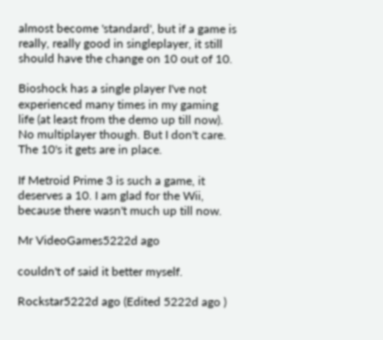almost become 'standard', but if a game is really, really good in singleplayer, it still should have the change on 10 out of 10.

Bioshock has a single player I've not experienced many times in my gaming life (at least from the demo up till now). No multiplayer though. But I don't care. The 10's it gets are in place.

If Metroid Prime 3 is such a game, it deserves a 10. I am glad for the Wii, because there wasn't much up till now.

Mr VideoGames5222d ago

couldn't of said it better myself.

Rockstar5222d ago (Edited 5222d ago )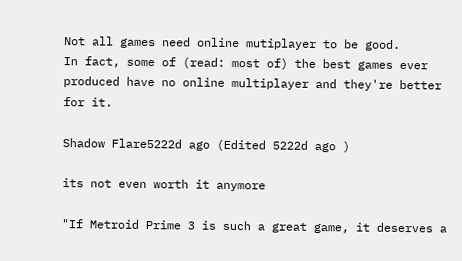Not all games need online mutiplayer to be good.
In fact, some of (read: most of) the best games ever produced have no online multiplayer and they're better for it.

Shadow Flare5222d ago (Edited 5222d ago )

its not even worth it anymore

"If Metroid Prime 3 is such a great game, it deserves a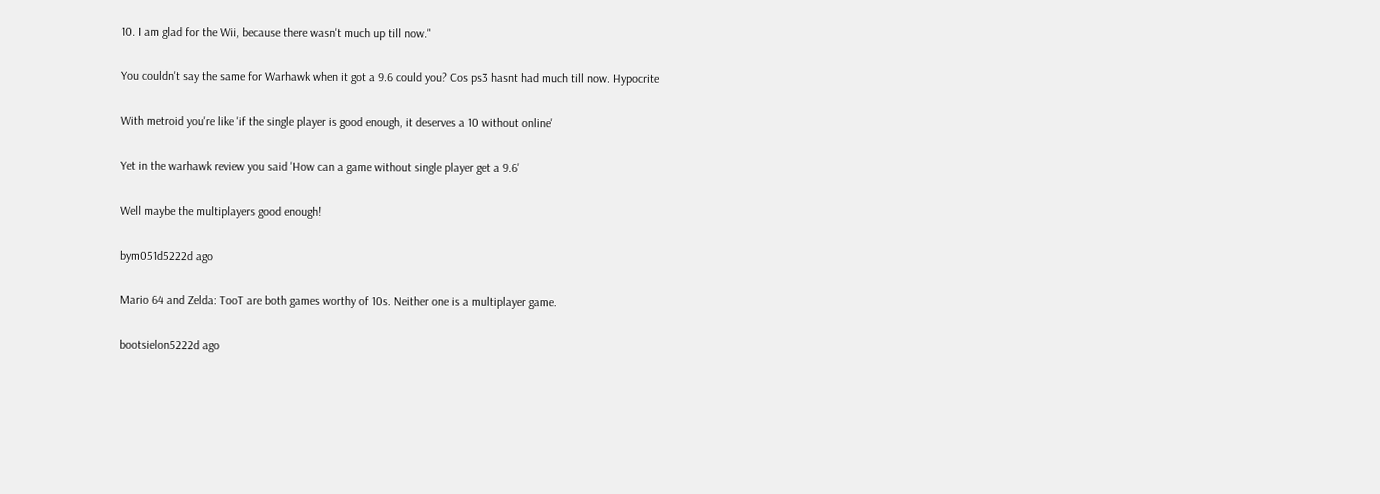10. I am glad for the Wii, because there wasn't much up till now."

You couldn't say the same for Warhawk when it got a 9.6 could you? Cos ps3 hasnt had much till now. Hypocrite

With metroid you're like 'if the single player is good enough, it deserves a 10 without online'

Yet in the warhawk review you said 'How can a game without single player get a 9.6'

Well maybe the multiplayers good enough!

bym051d5222d ago

Mario 64 and Zelda: TooT are both games worthy of 10s. Neither one is a multiplayer game.

bootsielon5222d ago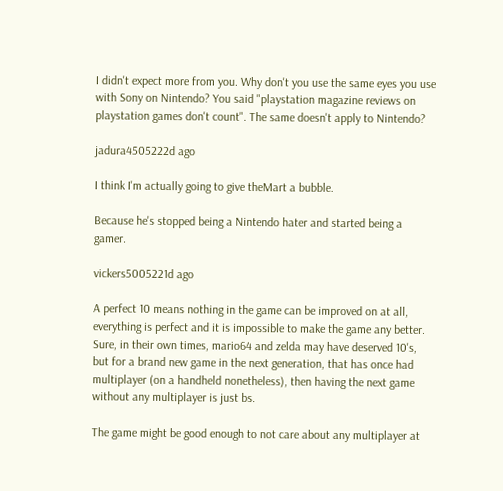I didn't expect more from you. Why don't you use the same eyes you use with Sony on Nintendo? You said "playstation magazine reviews on playstation games don't count". The same doesn't apply to Nintendo?

jadura4505222d ago

I think I'm actually going to give theMart a bubble.

Because he's stopped being a Nintendo hater and started being a gamer.

vickers5005221d ago

A perfect 10 means nothing in the game can be improved on at all, everything is perfect and it is impossible to make the game any better. Sure, in their own times, mario64 and zelda may have deserved 10's, but for a brand new game in the next generation, that has once had multiplayer (on a handheld nonetheless), then having the next game without any multiplayer is just bs.

The game might be good enough to not care about any multiplayer at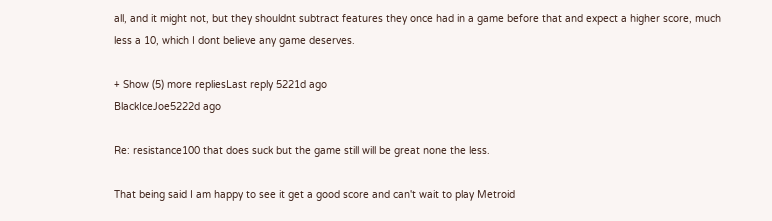all, and it might not, but they shouldnt subtract features they once had in a game before that and expect a higher score, much less a 10, which I dont believe any game deserves.

+ Show (5) more repliesLast reply 5221d ago
BlackIceJoe5222d ago

Re: resistance100 that does suck but the game still will be great none the less.

That being said I am happy to see it get a good score and can't wait to play Metroid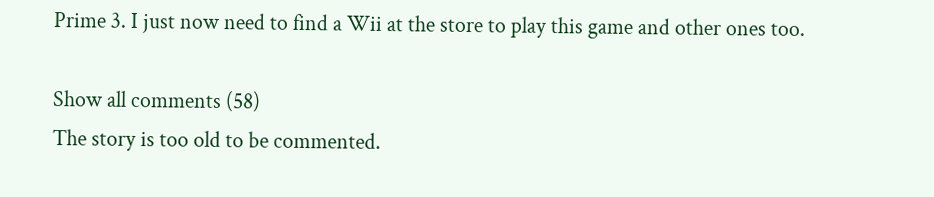Prime 3. I just now need to find a Wii at the store to play this game and other ones too.

Show all comments (58)
The story is too old to be commented.